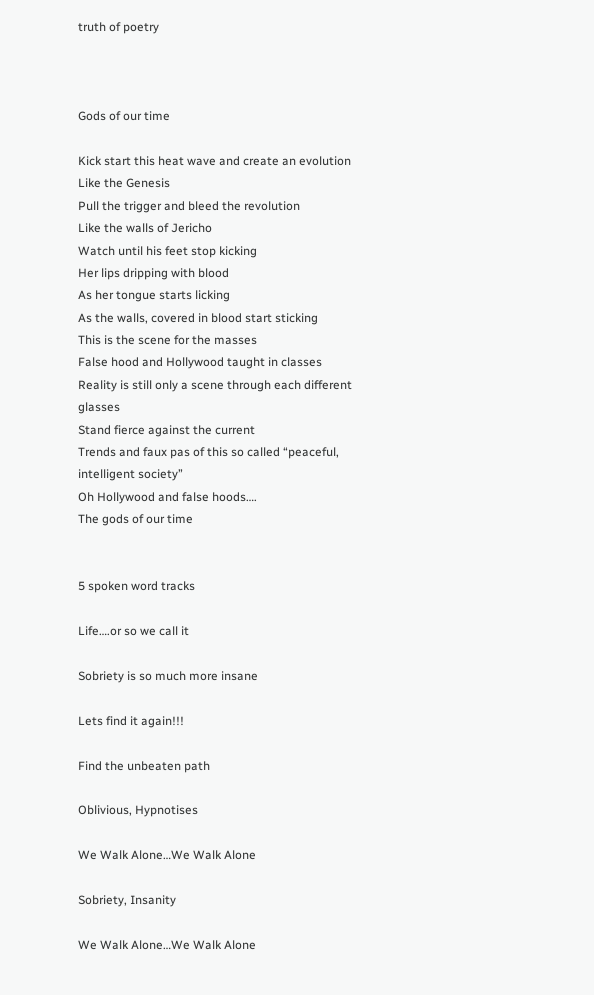truth of poetry



Gods of our time

Kick start this heat wave and create an evolution
Like the Genesis
Pull the trigger and bleed the revolution
Like the walls of Jericho
Watch until his feet stop kicking
Her lips dripping with blood
As her tongue starts licking
As the walls, covered in blood start sticking
This is the scene for the masses
False hood and Hollywood taught in classes
Reality is still only a scene through each different glasses
Stand fierce against the current
Trends and faux pas of this so called “peaceful, intelligent society”
Oh Hollywood and false hoods….
The gods of our time


5 spoken word tracks

Life….or so we call it

Sobriety is so much more insane

Lets find it again!!!

Find the unbeaten path

Oblivious, Hypnotises

We Walk Alone…We Walk Alone

Sobriety, Insanity

We Walk Alone…We Walk Alone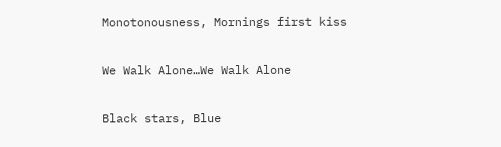Monotonousness, Mornings first kiss

We Walk Alone…We Walk Alone

Black stars, Blue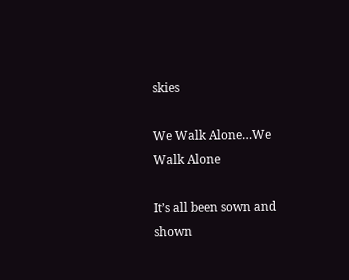skies

We Walk Alone…We Walk Alone

It’s all been sown and shown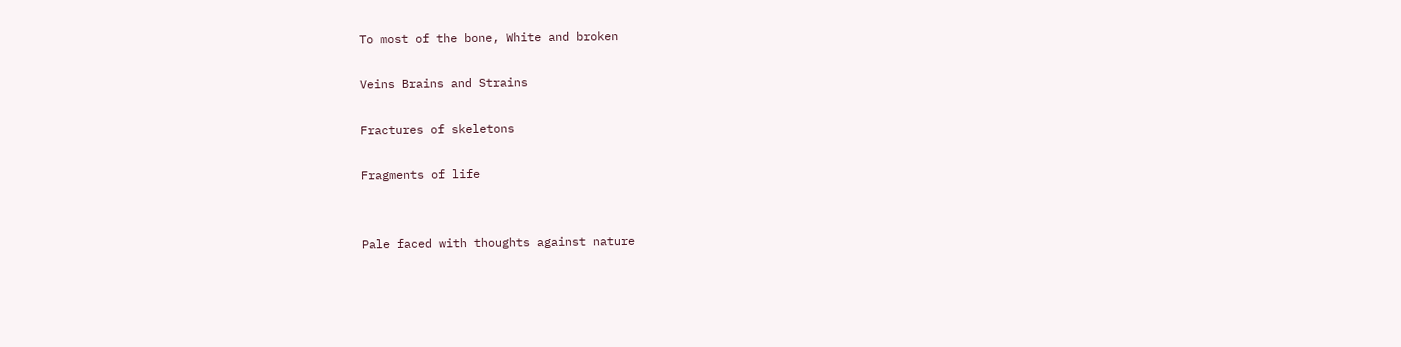To most of the bone, White and broken

Veins Brains and Strains

Fractures of skeletons

Fragments of life


Pale faced with thoughts against nature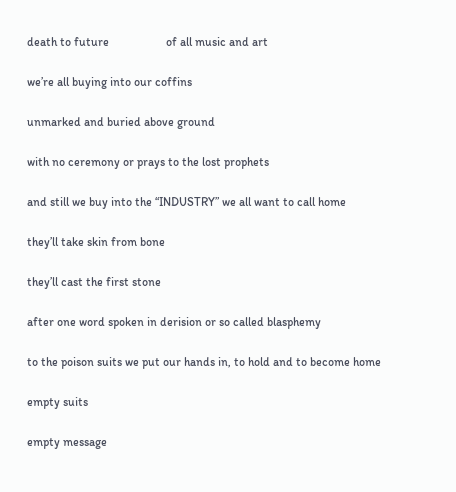death to future                   of all music and art

we’re all buying into our coffins

unmarked and buried above ground

with no ceremony or prays to the lost prophets

and still we buy into the “INDUSTRY” we all want to call home

they’ll take skin from bone

they’ll cast the first stone

after one word spoken in derision or so called blasphemy

to the poison suits we put our hands in, to hold and to become home

empty suits

empty message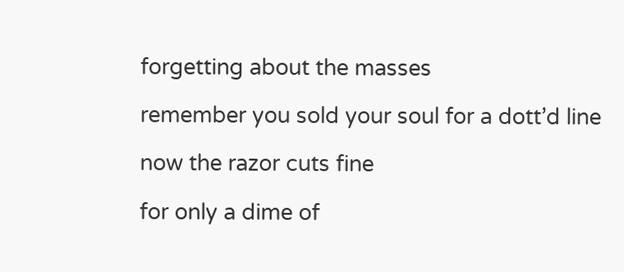forgetting about the masses

remember you sold your soul for a dott’d line

now the razor cuts fine

for only a dime of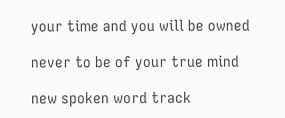your time and you will be owned

never to be of your true mind

new spoken word track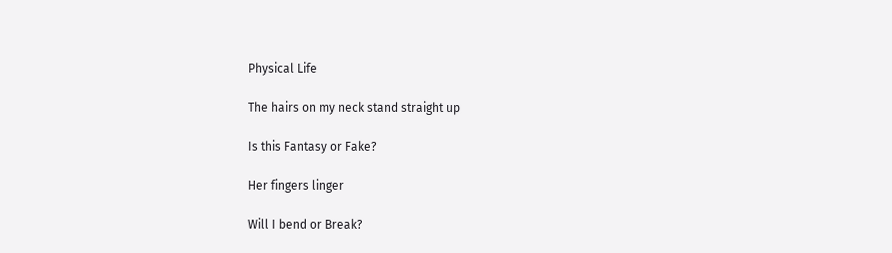Physical Life

The hairs on my neck stand straight up

Is this Fantasy or Fake?

Her fingers linger

Will I bend or Break?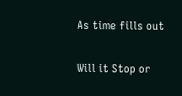As time fills out

Will it Stop or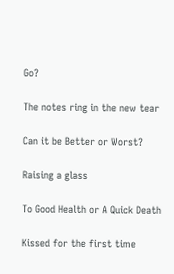Go?

The notes ring in the new tear

Can it be Better or Worst?

Raising a glass

To Good Health or A Quick Death

Kissed for the first time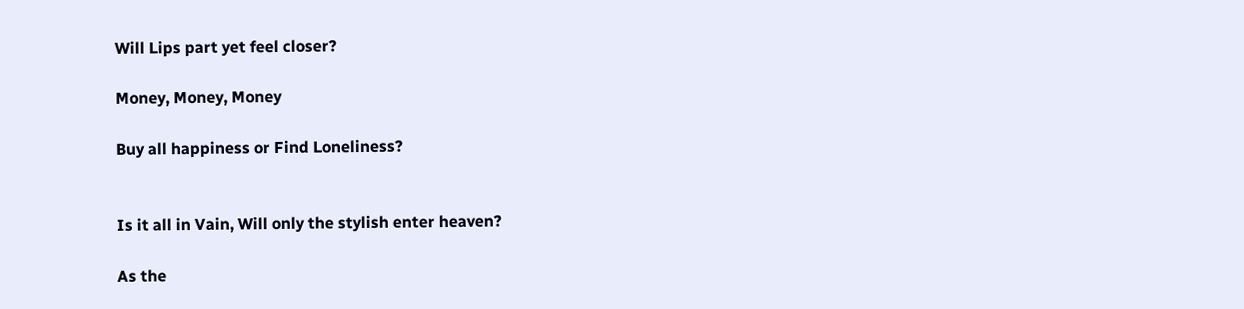Will Lips part yet feel closer?

Money, Money, Money

Buy all happiness or Find Loneliness?


Is it all in Vain, Will only the stylish enter heaven?

As the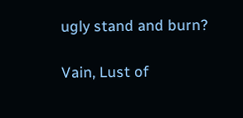ugly stand and burn?

Vain, Lust of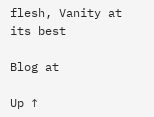flesh, Vanity at its best

Blog at

Up ↑